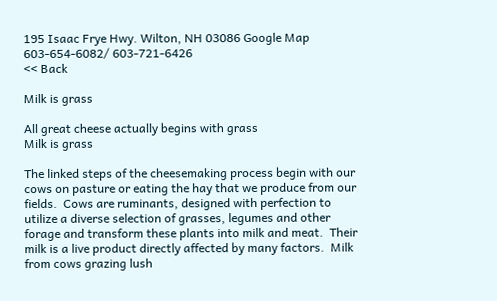195 Isaac Frye Hwy. Wilton, NH 03086 Google Map 603-654-6082/ 603-721-6426
<< Back

Milk is grass

All great cheese actually begins with grass
Milk is grass

The linked steps of the cheesemaking process begin with our cows on pasture or eating the hay that we produce from our fields.  Cows are ruminants, designed with perfection to utilize a diverse selection of grasses, legumes and other forage and transform these plants into milk and meat.  Their milk is a live product directly affected by many factors.  Milk from cows grazing lush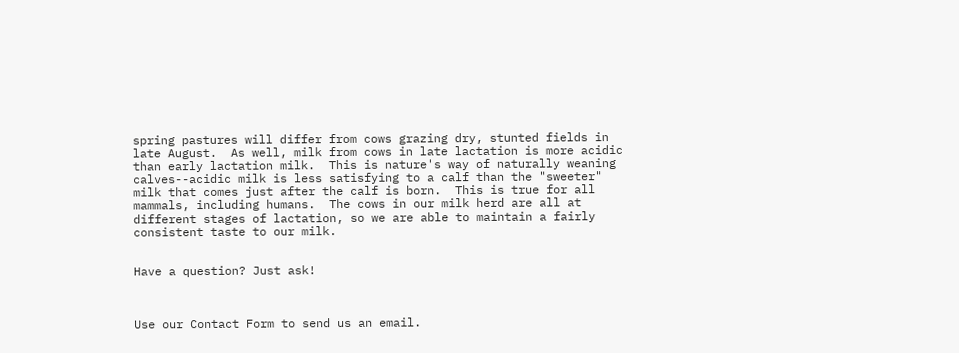spring pastures will differ from cows grazing dry, stunted fields in late August.  As well, milk from cows in late lactation is more acidic than early lactation milk.  This is nature's way of naturally weaning calves--acidic milk is less satisfying to a calf than the "sweeter" milk that comes just after the calf is born.  This is true for all mammals, including humans.  The cows in our milk herd are all at different stages of lactation, so we are able to maintain a fairly consistent taste to our milk.


Have a question? Just ask!



Use our Contact Form to send us an email.